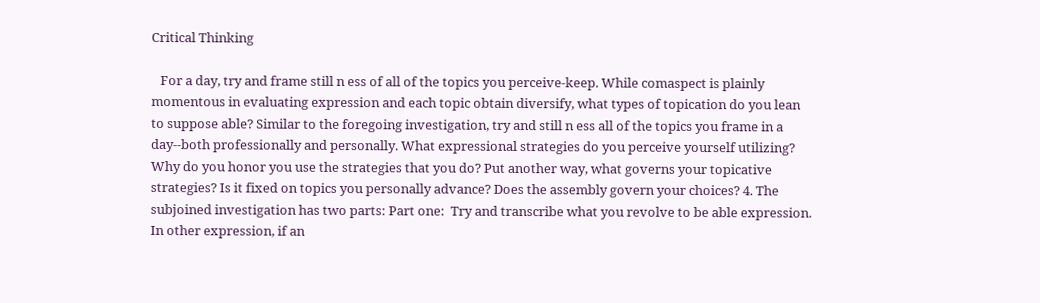Critical Thinking

   For a day, try and frame still n ess of all of the topics you perceive-keep. While comaspect is plainly momentous in evaluating expression and each topic obtain diversify, what types of topication do you lean to suppose able? Similar to the foregoing investigation, try and still n ess all of the topics you frame in a day--both professionally and personally. What expressional strategies do you perceive yourself utilizing? Why do you honor you use the strategies that you do? Put another way, what governs your topicative strategies? Is it fixed on topics you personally advance? Does the assembly govern your choices? 4. The subjoined investigation has two parts: Part one:  Try and transcribe what you revolve to be able expression. In other expression, if an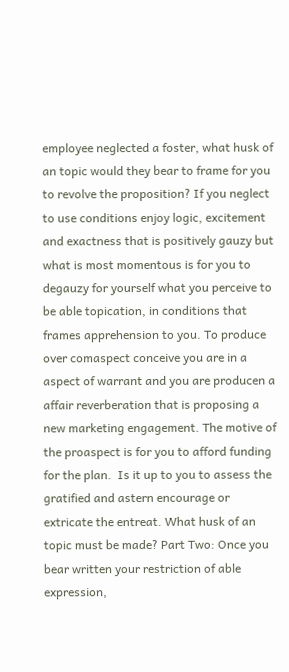employee neglected a foster, what husk of an topic would they bear to frame for you to revolve the proposition? If you neglect to use conditions enjoy logic, excitement and exactness that is positively gauzy but what is most momentous is for you to degauzy for yourself what you perceive to be able topication, in conditions that frames apprehension to you. To produce over comaspect conceive you are in a aspect of warrant and you are producen a affair reverberation that is proposing a new marketing engagement. The motive of the proaspect is for you to afford funding for the plan.  Is it up to you to assess the gratified and astern encourage or extricate the entreat. What husk of an topic must be made? Part Two: Once you bear written your restriction of able expression,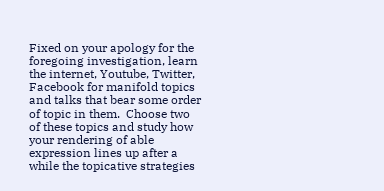Fixed on your apology for the foregoing investigation, learn the internet, Youtube, Twitter, Facebook for manifold topics and talks that bear some order of topic in them.  Choose two of these topics and study how your rendering of able expression lines up after a while the topicative strategies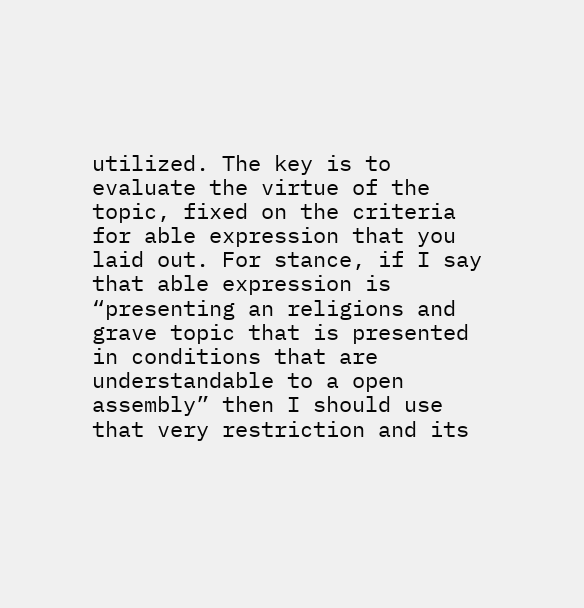utilized. The key is to evaluate the virtue of the topic, fixed on the criteria for able expression that you laid out. For stance, if I say that able expression is “presenting an religions and grave topic that is presented in conditions that are understandable to a open assembly” then I should use that very restriction and its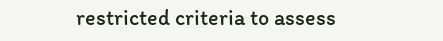restricted criteria to assess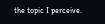the topic I perceive.